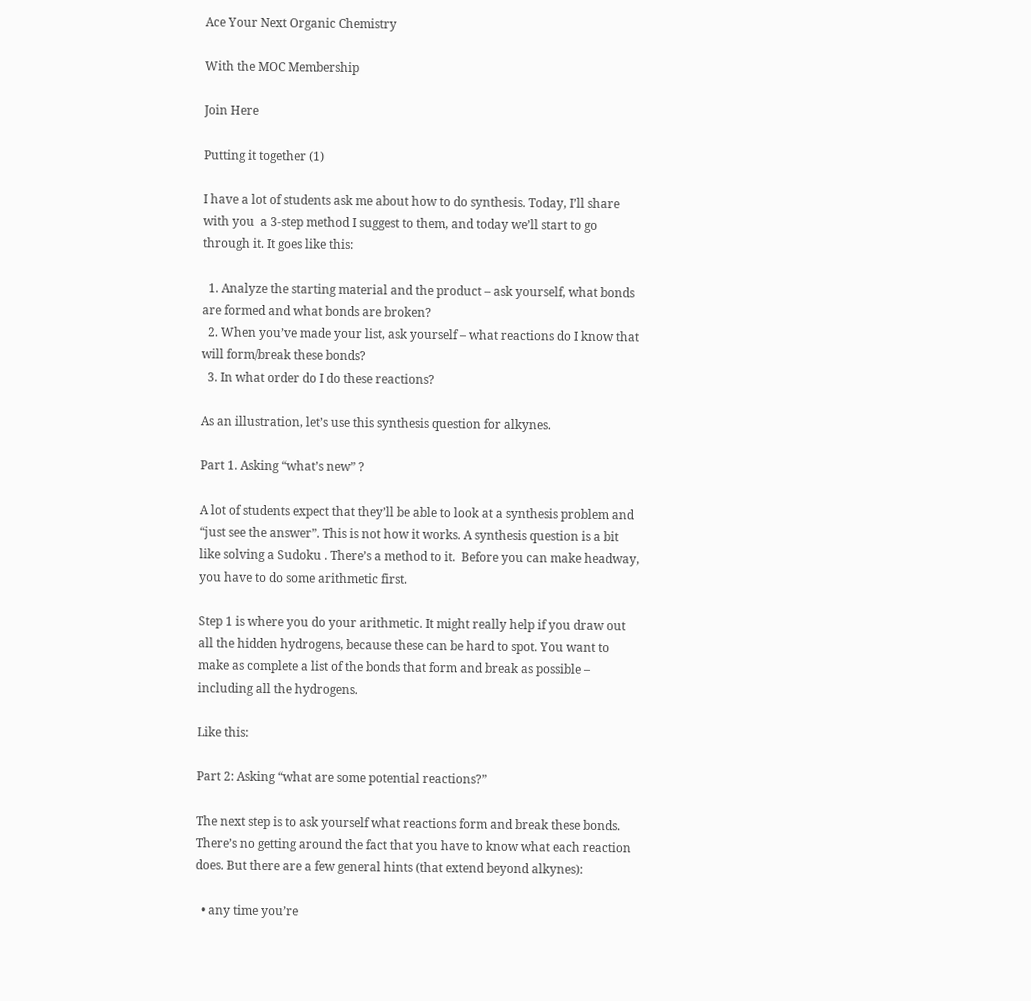Ace Your Next Organic Chemistry

With the MOC Membership

Join Here

Putting it together (1)

I have a lot of students ask me about how to do synthesis. Today, I’ll share with you  a 3-step method I suggest to them, and today we’ll start to go through it. It goes like this:

  1. Analyze the starting material and the product – ask yourself, what bonds are formed and what bonds are broken?
  2. When you’ve made your list, ask yourself – what reactions do I know that will form/break these bonds?
  3. In what order do I do these reactions?

As an illustration, let’s use this synthesis question for alkynes.

Part 1. Asking “what’s new” ?

A lot of students expect that they’ll be able to look at a synthesis problem and “just see the answer”. This is not how it works. A synthesis question is a bit like solving a Sudoku . There’s a method to it.  Before you can make headway, you have to do some arithmetic first.

Step 1 is where you do your arithmetic. It might really help if you draw out all the hidden hydrogens, because these can be hard to spot. You want to make as complete a list of the bonds that form and break as possible – including all the hydrogens.

Like this:

Part 2: Asking “what are some potential reactions?”

The next step is to ask yourself what reactions form and break these bonds. There’s no getting around the fact that you have to know what each reaction does. But there are a few general hints (that extend beyond alkynes):

  • any time you’re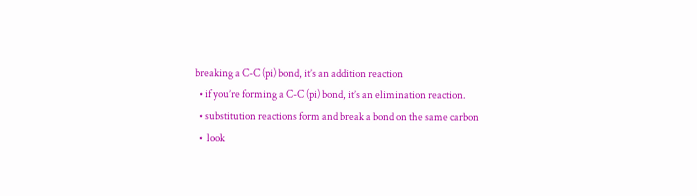breaking a C-C (pi) bond, it’s an addition reaction
  • if you’re forming a C-C (pi) bond, it’s an elimination reaction.
  • substitution reactions form and break a bond on the same carbon
  •  look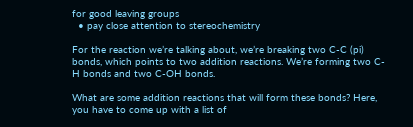for good leaving groups
  • pay close attention to stereochemistry

For the reaction we’re talking about, we’re breaking two C-C (pi) bonds, which points to two addition reactions. We’re forming two C-H bonds and two C-OH bonds.

What are some addition reactions that will form these bonds? Here, you have to come up with a list of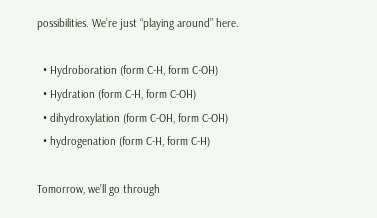possibilities. We’re just “playing around” here.

  • Hydroboration (form C-H, form C-OH)
  • Hydration (form C-H, form C-OH)
  • dihydroxylation (form C-OH, form C-OH)
  • hydrogenation (form C-H, form C-H)

Tomorrow, we’ll go through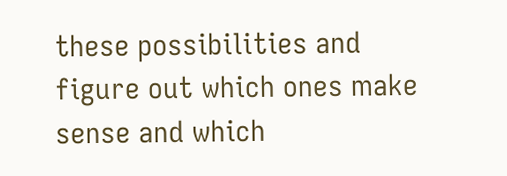these possibilities and figure out which ones make sense and which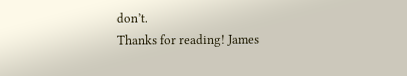don’t.
Thanks for reading! James